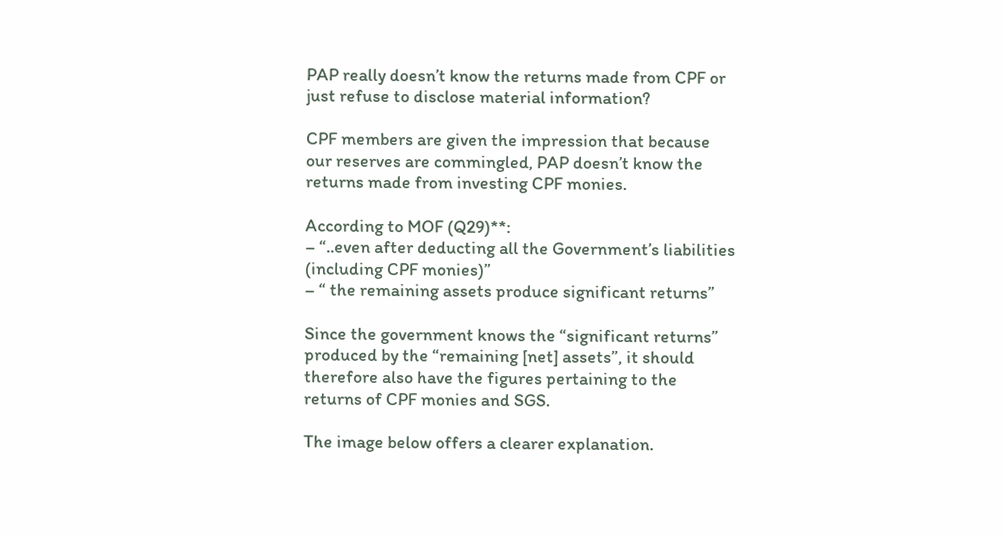PAP really doesn’t know the returns made from CPF or just refuse to disclose material information?

CPF members are given the impression that because our reserves are commingled, PAP doesn’t know the returns made from investing CPF monies.

According to MOF (Q29)**:
– “..even after deducting all the Government’s liabilities (including CPF monies)”
– “ the remaining assets produce significant returns”

Since the government knows the “significant returns” produced by the “remaining [net] assets”, it should therefore also have the figures pertaining to the returns of CPF monies and SGS.

The image below offers a clearer explanation.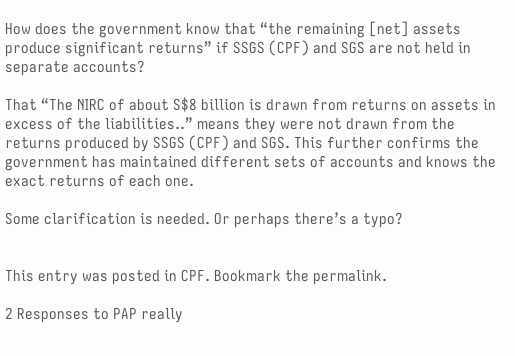How does the government know that “the remaining [net] assets produce significant returns” if SSGS (CPF) and SGS are not held in separate accounts?

That “The NIRC of about S$8 billion is drawn from returns on assets in excess of the liabilities..” means they were not drawn from the returns produced by SSGS (CPF) and SGS. This further confirms the government has maintained different sets of accounts and knows the exact returns of each one.

Some clarification is needed. Or perhaps there’s a typo?


This entry was posted in CPF. Bookmark the permalink.

2 Responses to PAP really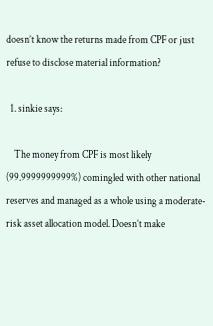doesn’t know the returns made from CPF or just refuse to disclose material information?

  1. sinkie says:

    The money from CPF is most likely (99.9999999999%) comingled with other national reserves and managed as a whole using a moderate-risk asset allocation model. Doesn’t make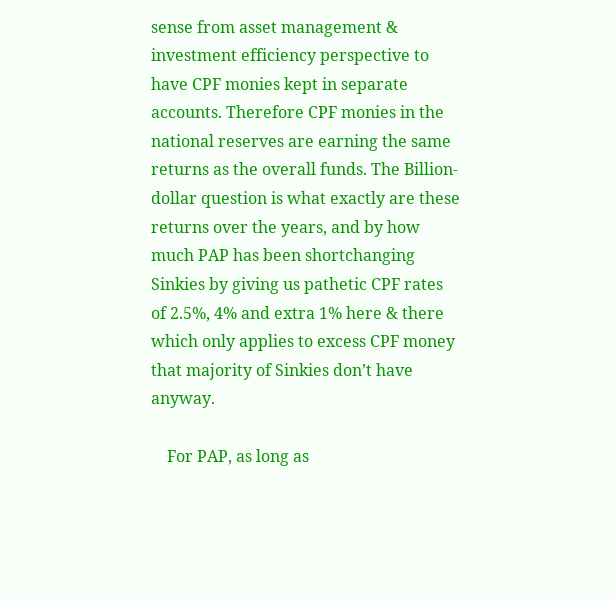sense from asset management & investment efficiency perspective to have CPF monies kept in separate accounts. Therefore CPF monies in the national reserves are earning the same returns as the overall funds. The Billion-dollar question is what exactly are these returns over the years, and by how much PAP has been shortchanging Sinkies by giving us pathetic CPF rates of 2.5%, 4% and extra 1% here & there which only applies to excess CPF money that majority of Sinkies don’t have anyway.

    For PAP, as long as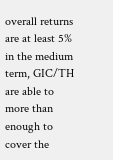overall returns are at least 5% in the medium term, GIC/TH are able to more than enough to cover the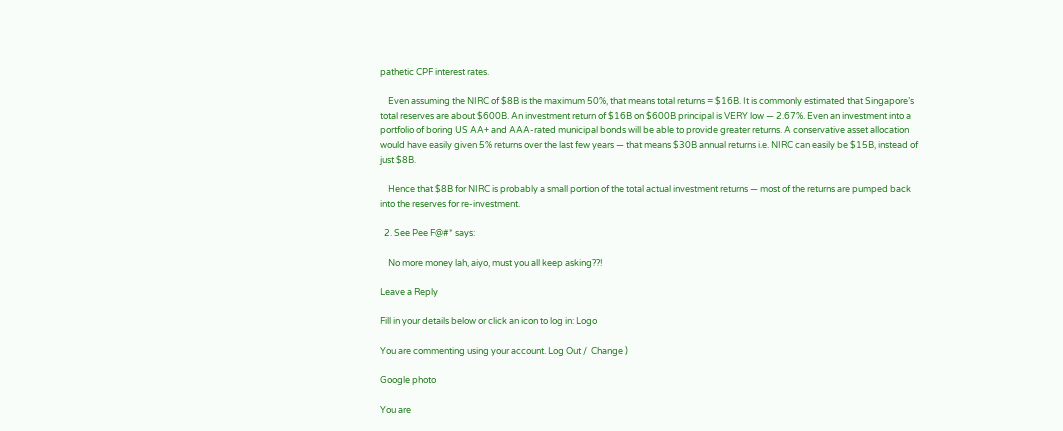pathetic CPF interest rates.

    Even assuming the NIRC of $8B is the maximum 50%, that means total returns = $16B. It is commonly estimated that Singapore’s total reserves are about $600B. An investment return of $16B on $600B principal is VERY low — 2.67%. Even an investment into a portfolio of boring US AA+ and AAA-rated municipal bonds will be able to provide greater returns. A conservative asset allocation would have easily given 5% returns over the last few years — that means $30B annual returns i.e. NIRC can easily be $15B, instead of just $8B.

    Hence that $8B for NIRC is probably a small portion of the total actual investment returns — most of the returns are pumped back into the reserves for re-investment.

  2. See Pee F@#* says:

    No more money lah, aiyo, must you all keep asking??!

Leave a Reply

Fill in your details below or click an icon to log in: Logo

You are commenting using your account. Log Out /  Change )

Google photo

You are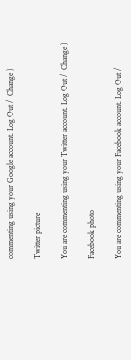commenting using your Google account. Log Out /  Change )

Twitter picture

You are commenting using your Twitter account. Log Out /  Change )

Facebook photo

You are commenting using your Facebook account. Log Out /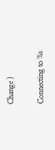Change )

Connecting to %s